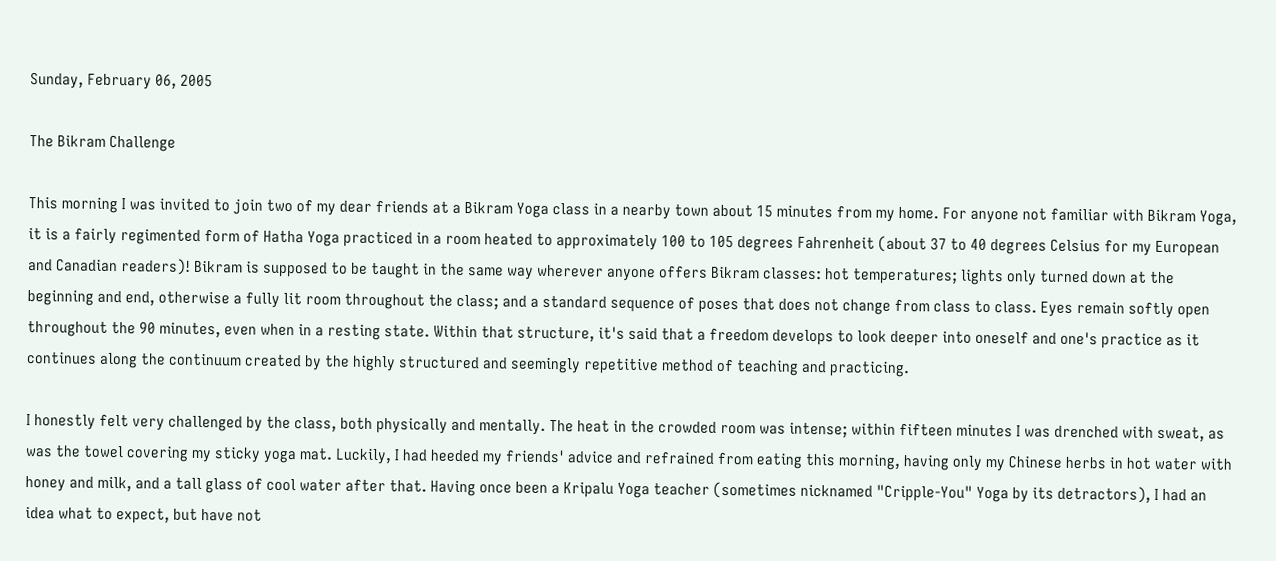Sunday, February 06, 2005

The Bikram Challenge

This morning I was invited to join two of my dear friends at a Bikram Yoga class in a nearby town about 15 minutes from my home. For anyone not familiar with Bikram Yoga, it is a fairly regimented form of Hatha Yoga practiced in a room heated to approximately 100 to 105 degrees Fahrenheit (about 37 to 40 degrees Celsius for my European and Canadian readers)! Bikram is supposed to be taught in the same way wherever anyone offers Bikram classes: hot temperatures; lights only turned down at the beginning and end, otherwise a fully lit room throughout the class; and a standard sequence of poses that does not change from class to class. Eyes remain softly open throughout the 90 minutes, even when in a resting state. Within that structure, it's said that a freedom develops to look deeper into oneself and one's practice as it continues along the continuum created by the highly structured and seemingly repetitive method of teaching and practicing.

I honestly felt very challenged by the class, both physically and mentally. The heat in the crowded room was intense; within fifteen minutes I was drenched with sweat, as was the towel covering my sticky yoga mat. Luckily, I had heeded my friends' advice and refrained from eating this morning, having only my Chinese herbs in hot water with honey and milk, and a tall glass of cool water after that. Having once been a Kripalu Yoga teacher (sometimes nicknamed "Cripple-You" Yoga by its detractors), I had an idea what to expect, but have not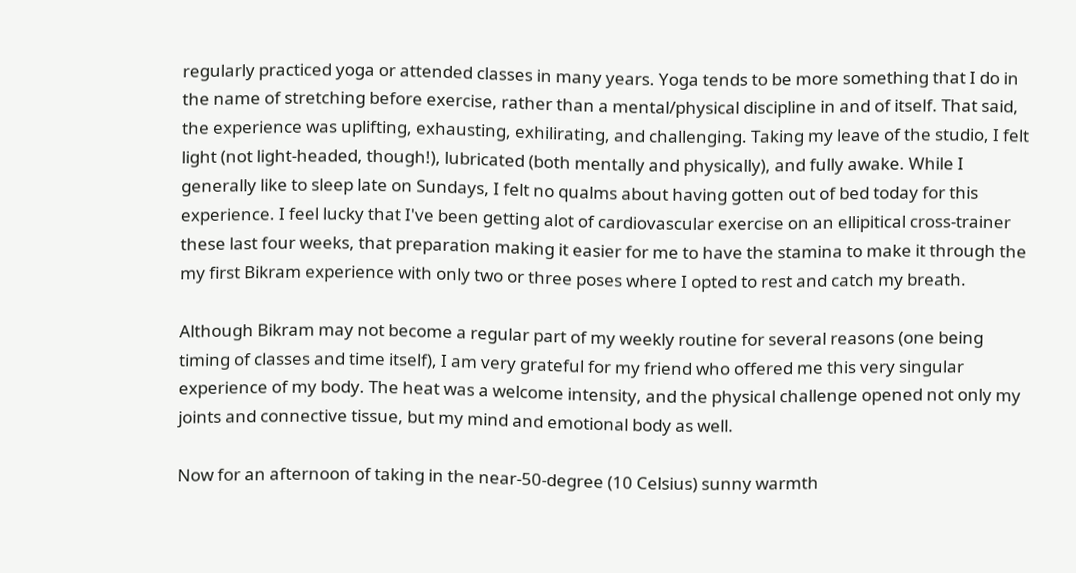regularly practiced yoga or attended classes in many years. Yoga tends to be more something that I do in the name of stretching before exercise, rather than a mental/physical discipline in and of itself. That said, the experience was uplifting, exhausting, exhilirating, and challenging. Taking my leave of the studio, I felt light (not light-headed, though!), lubricated (both mentally and physically), and fully awake. While I generally like to sleep late on Sundays, I felt no qualms about having gotten out of bed today for this experience. I feel lucky that I've been getting alot of cardiovascular exercise on an ellipitical cross-trainer these last four weeks, that preparation making it easier for me to have the stamina to make it through the my first Bikram experience with only two or three poses where I opted to rest and catch my breath.

Although Bikram may not become a regular part of my weekly routine for several reasons (one being timing of classes and time itself), I am very grateful for my friend who offered me this very singular experience of my body. The heat was a welcome intensity, and the physical challenge opened not only my joints and connective tissue, but my mind and emotional body as well.

Now for an afternoon of taking in the near-50-degree (10 Celsius) sunny warmth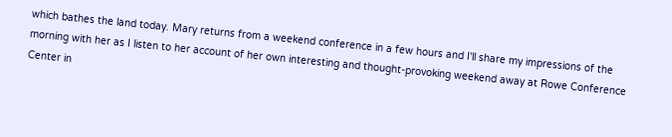which bathes the land today. Mary returns from a weekend conference in a few hours and I'll share my impressions of the morning with her as I listen to her account of her own interesting and thought-provoking weekend away at Rowe Conference Center in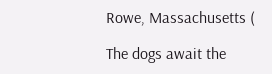Rowe, Massachusetts (

The dogs await the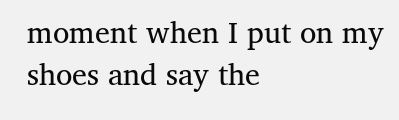moment when I put on my shoes and say the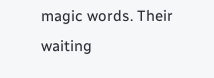magic words. Their waiting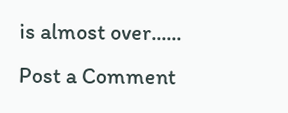is almost over......
Post a Comment